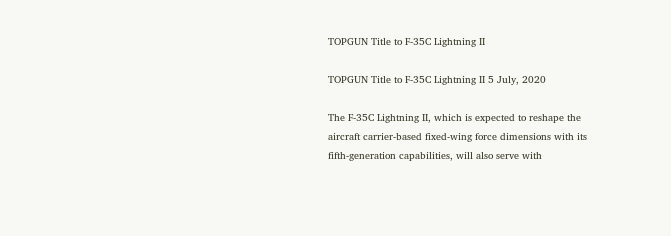TOPGUN Title to F-35C Lightning II

TOPGUN Title to F-35C Lightning II 5 July, 2020

The F-35C Lightning II, which is expected to reshape the aircraft carrier-based fixed-wing force dimensions with its fifth-generation capabilities, will also serve with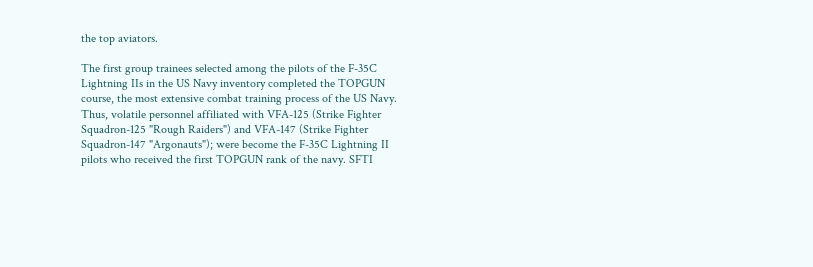the top aviators.

The first group trainees selected among the pilots of the F-35C Lightning IIs in the US Navy inventory completed the TOPGUN course, the most extensive combat training process of the US Navy. Thus, volatile personnel affiliated with VFA-125 (Strike Fighter Squadron-125 "Rough Raiders") and VFA-147 (Strike Fighter Squadron-147 "Argonauts"); were become the F-35C Lightning II pilots who received the first TOPGUN rank of the navy. SFTI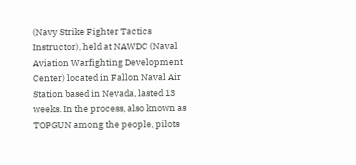(Navy Strike Fighter Tactics Instructor), held at NAWDC (Naval Aviation Warfighting Development Center) located in Fallon Naval Air Station based in Nevada, lasted 13 weeks. In the process, also known as TOPGUN among the people, pilots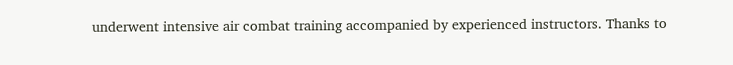underwent intensive air combat training accompanied by experienced instructors. Thanks to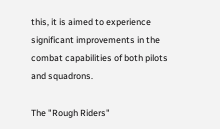this, it is aimed to experience significant improvements in the combat capabilities of both pilots and squadrons.

The "Rough Riders"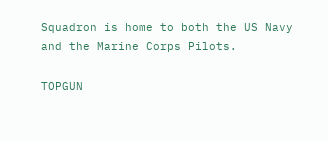Squadron is home to both the US Navy and the Marine Corps Pilots.

TOPGUN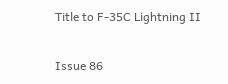Title to F-35C Lightning II

Issue 86